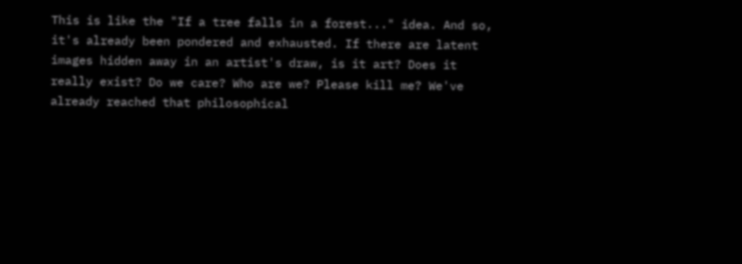This is like the "If a tree falls in a forest..." idea. And so, it's already been pondered and exhausted. If there are latent images hidden away in an artist's draw, is it art? Does it really exist? Do we care? Who are we? Please kill me? We've already reached that philosophical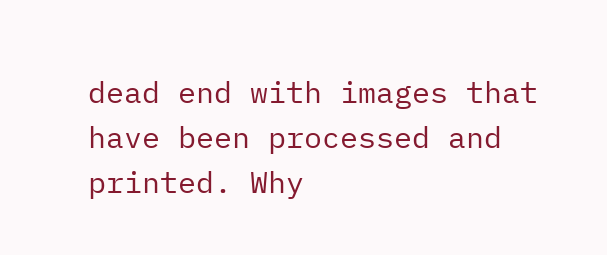dead end with images that have been processed and printed. Why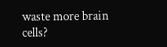waste more brain cells?